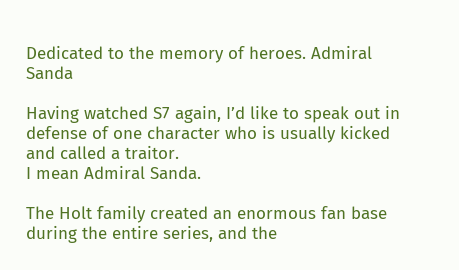Dedicated to the memory of heroes. Admiral Sanda

Having watched S7 again, I’d like to speak out in defense of one character who is usually kicked and called a traitor.
I mean Admiral Sanda.

The Holt family created an enormous fan base during the entire series, and the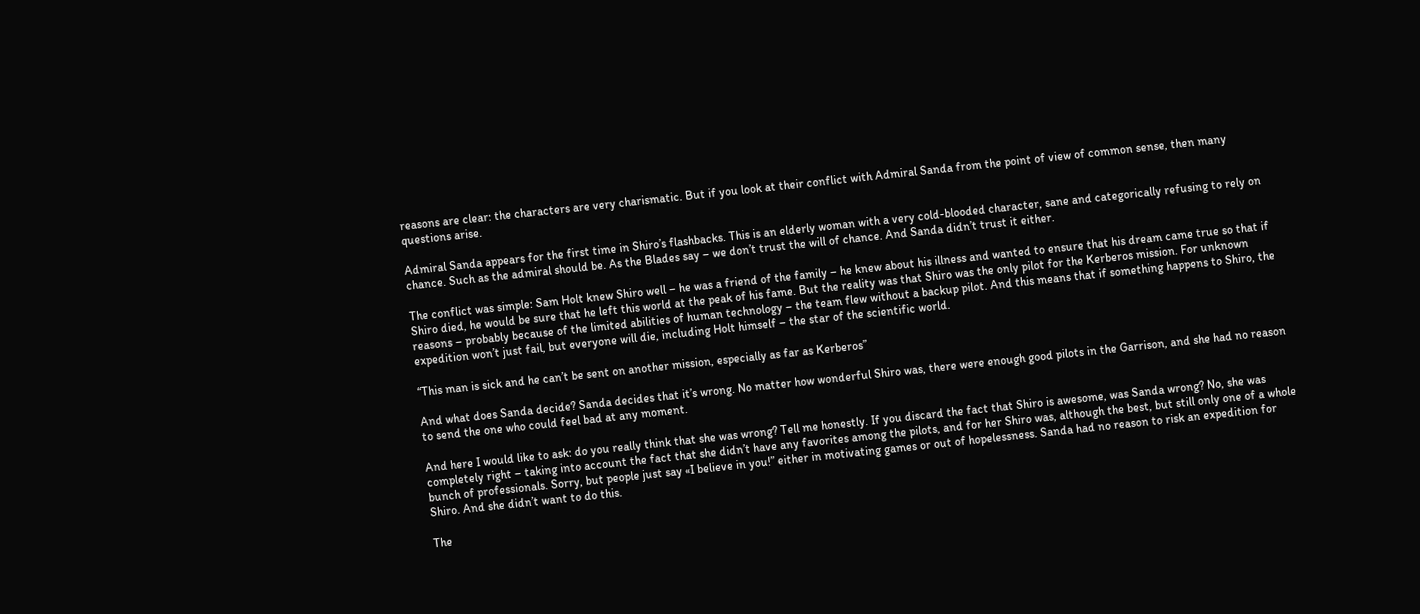reasons are clear: the characters are very charismatic. But if you look at their conflict with Admiral Sanda from the point of view of common sense, then many questions arise.

Admiral Sanda appears for the first time in Shiro’s flashbacks. This is an elderly woman with a very cold-blooded character, sane and categorically refusing to rely on chance. Such as the admiral should be. As the Blades say – we don’t trust the will of chance. And Sanda didn’t trust it either.

The conflict was simple: Sam Holt knew Shiro well – he was a friend of the family – he knew about his illness and wanted to ensure that his dream came true so that if Shiro died, he would be sure that he left this world at the peak of his fame. But the reality was that Shiro was the only pilot for the Kerberos mission. For unknown reasons – probably because of the limited abilities of human technology – the team flew without a backup pilot. And this means that if something happens to Shiro, the expedition won’t just fail, but everyone will die, including Holt himself – the star of the scientific world.

“This man is sick and he can’t be sent on another mission, especially as far as Kerberos”

And what does Sanda decide? Sanda decides that it’s wrong. No matter how wonderful Shiro was, there were enough good pilots in the Garrison, and she had no reason to send the one who could feel bad at any moment.

And here I would like to ask: do you really think that she was wrong? Tell me honestly. If you discard the fact that Shiro is awesome, was Sanda wrong? No, she was completely right – taking into account the fact that she didn’t have any favorites among the pilots, and for her Shiro was, although the best, but still only one of a whole bunch of professionals. Sorry, but people just say «I believe in you!” either in motivating games or out of hopelessness. Sanda had no reason to risk an expedition for Shiro. And she didn’t want to do this.

The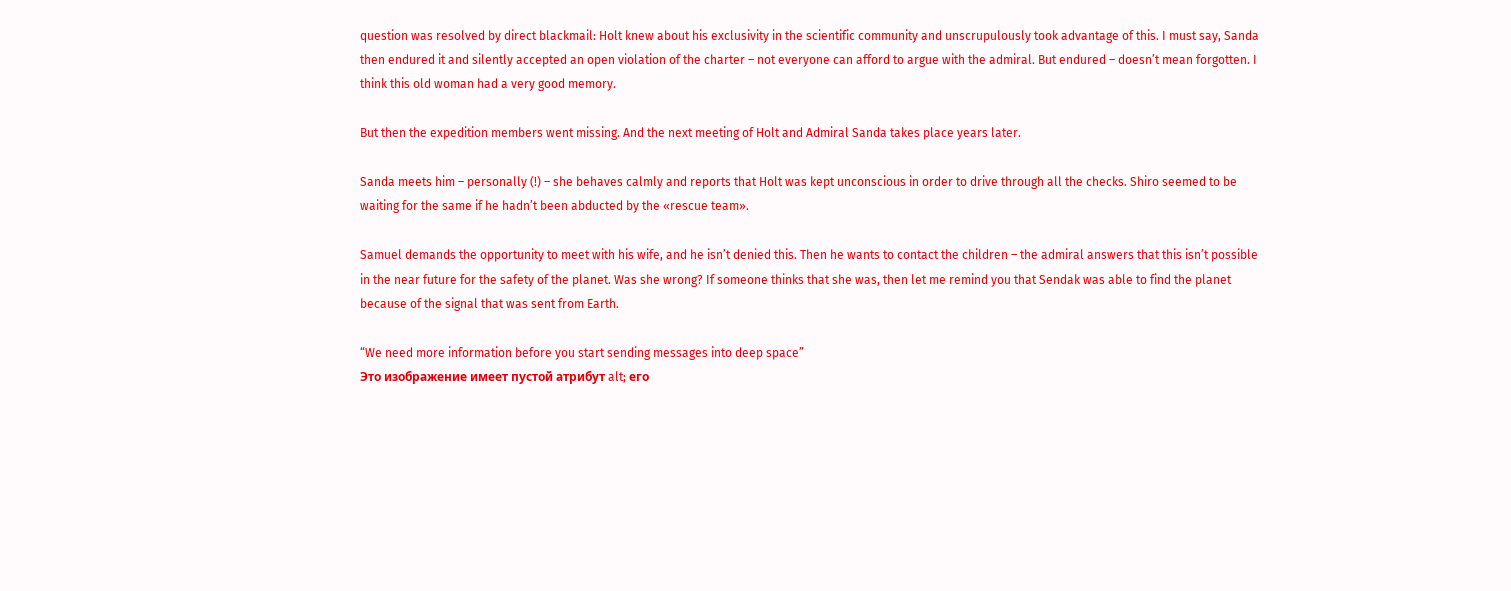question was resolved by direct blackmail: Holt knew about his exclusivity in the scientific community and unscrupulously took advantage of this. I must say, Sanda then endured it and silently accepted an open violation of the charter – not everyone can afford to argue with the admiral. But endured – doesn’t mean forgotten. I think this old woman had a very good memory.

But then the expedition members went missing. And the next meeting of Holt and Admiral Sanda takes place years later.

Sanda meets him – personally (!) – she behaves calmly and reports that Holt was kept unconscious in order to drive through all the checks. Shiro seemed to be waiting for the same if he hadn’t been abducted by the «rescue team».

Samuel demands the opportunity to meet with his wife, and he isn’t denied this. Then he wants to contact the children – the admiral answers that this isn’t possible in the near future for the safety of the planet. Was she wrong? If someone thinks that she was, then let me remind you that Sendak was able to find the planet because of the signal that was sent from Earth.

“We need more information before you start sending messages into deep space”
Это изображение имеет пустой атрибут alt; его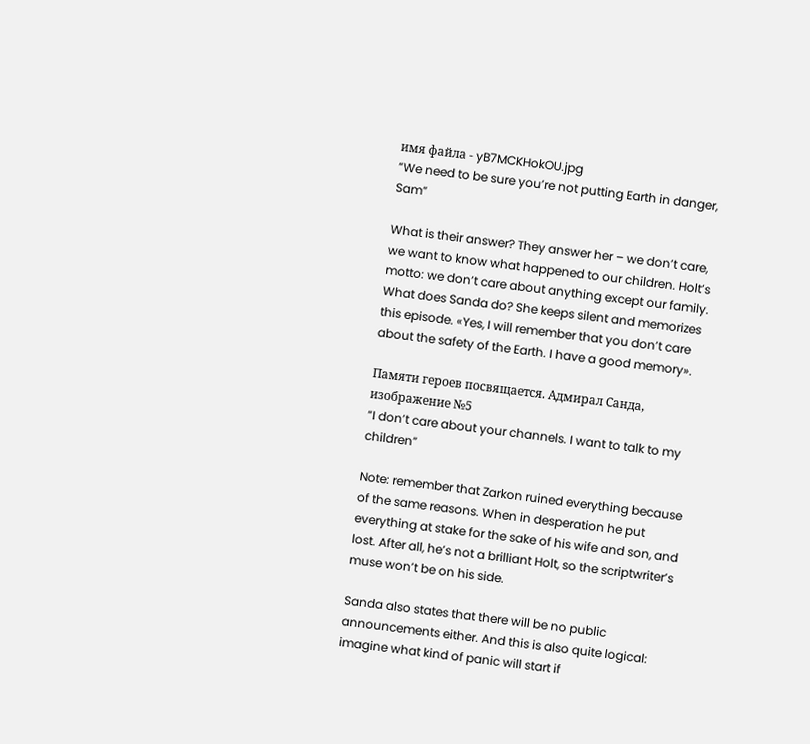имя файла - yB7MCKHokOU.jpg
“We need to be sure you’re not putting Earth in danger, Sam”

What is their answer? They answer her – we don’t care, we want to know what happened to our children. Holt’s motto: we don’t care about anything except our family. What does Sanda do? She keeps silent and memorizes this episode. «Yes, I will remember that you don’t care about the safety of the Earth. I have a good memory».

Памяти героев посвящается. Адмирал Санда, изображение №5
“I don’t care about your channels. I want to talk to my children”

Note: remember that Zarkon ruined everything because of the same reasons. When in desperation he put everything at stake for the sake of his wife and son, and lost. After all, he’s not a brilliant Holt, so the scriptwriter’s muse won’t be on his side.

Sanda also states that there will be no public announcements either. And this is also quite logical: imagine what kind of panic will start if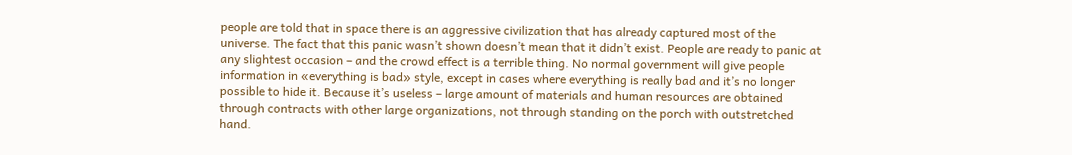people are told that in space there is an aggressive civilization that has already captured most of the universe. The fact that this panic wasn’t shown doesn’t mean that it didn’t exist. People are ready to panic at any slightest occasion – and the crowd effect is a terrible thing. No normal government will give people information in «everything is bad» style, except in cases where everything is really bad and it’s no longer possible to hide it. Because it’s useless – large amount of materials and human resources are obtained through contracts with other large organizations, not through standing on the porch with outstretched hand.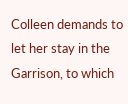Colleen demands to let her stay in the Garrison, to which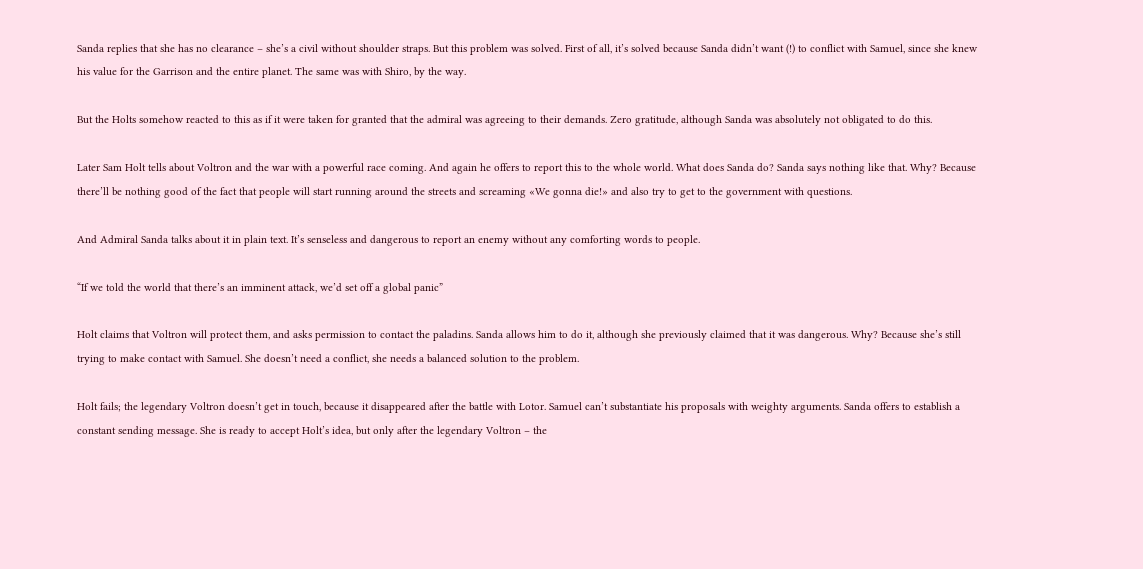Sanda replies that she has no clearance – she’s a civil without shoulder straps. But this problem was solved. First of all, it’s solved because Sanda didn’t want (!) to conflict with Samuel, since she knew his value for the Garrison and the entire planet. The same was with Shiro, by the way.

But the Holts somehow reacted to this as if it were taken for granted that the admiral was agreeing to their demands. Zero gratitude, although Sanda was absolutely not obligated to do this.

Later Sam Holt tells about Voltron and the war with a powerful race coming. And again he offers to report this to the whole world. What does Sanda do? Sanda says nothing like that. Why? Because there’ll be nothing good of the fact that people will start running around the streets and screaming «We gonna die!» and also try to get to the government with questions.

And Admiral Sanda talks about it in plain text. It’s senseless and dangerous to report an enemy without any comforting words to people.

“If we told the world that there’s an imminent attack, we’d set off a global panic”

Holt claims that Voltron will protect them, and asks permission to contact the paladins. Sanda allows him to do it, although she previously claimed that it was dangerous. Why? Because she’s still trying to make contact with Samuel. She doesn’t need a conflict, she needs a balanced solution to the problem.

Holt fails; the legendary Voltron doesn’t get in touch, because it disappeared after the battle with Lotor. Samuel can’t substantiate his proposals with weighty arguments. Sanda offers to establish a constant sending message. She is ready to accept Holt’s idea, but only after the legendary Voltron – the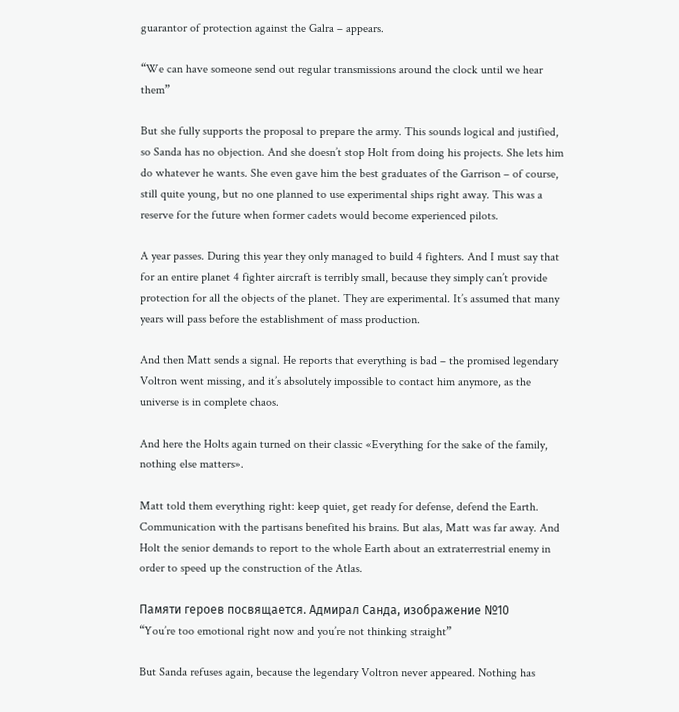guarantor of protection against the Galra – appears.

“We can have someone send out regular transmissions around the clock until we hear them”

But she fully supports the proposal to prepare the army. This sounds logical and justified, so Sanda has no objection. And she doesn’t stop Holt from doing his projects. She lets him do whatever he wants. She even gave him the best graduates of the Garrison – of course, still quite young, but no one planned to use experimental ships right away. This was a reserve for the future when former cadets would become experienced pilots.

A year passes. During this year they only managed to build 4 fighters. And I must say that for an entire planet 4 fighter aircraft is terribly small, because they simply can’t provide protection for all the objects of the planet. They are experimental. It’s assumed that many years will pass before the establishment of mass production.

And then Matt sends a signal. He reports that everything is bad – the promised legendary Voltron went missing, and it’s absolutely impossible to contact him anymore, as the universe is in complete chaos.

And here the Holts again turned on their classic «Everything for the sake of the family, nothing else matters».

Matt told them everything right: keep quiet, get ready for defense, defend the Earth. Communication with the partisans benefited his brains. But alas, Matt was far away. And Holt the senior demands to report to the whole Earth about an extraterrestrial enemy in order to speed up the construction of the Atlas.

Памяти героев посвящается. Адмирал Санда, изображение №10
“You’re too emotional right now and you’re not thinking straight”

But Sanda refuses again, because the legendary Voltron never appeared. Nothing has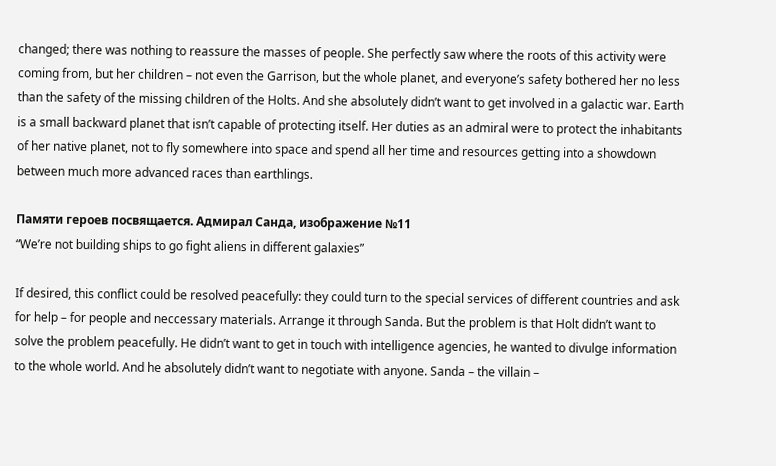changed; there was nothing to reassure the masses of people. She perfectly saw where the roots of this activity were coming from, but her children – not even the Garrison, but the whole planet, and everyone’s safety bothered her no less than the safety of the missing children of the Holts. And she absolutely didn’t want to get involved in a galactic war. Earth is a small backward planet that isn’t capable of protecting itself. Her duties as an admiral were to protect the inhabitants of her native planet, not to fly somewhere into space and spend all her time and resources getting into a showdown between much more advanced races than earthlings.

Памяти героев посвящается. Адмирал Санда, изображение №11
“We’re not building ships to go fight aliens in different galaxies”

If desired, this conflict could be resolved peacefully: they could turn to the special services of different countries and ask for help – for people and neccessary materials. Arrange it through Sanda. But the problem is that Holt didn’t want to solve the problem peacefully. He didn’t want to get in touch with intelligence agencies, he wanted to divulge information to the whole world. And he absolutely didn’t want to negotiate with anyone. Sanda – the villain –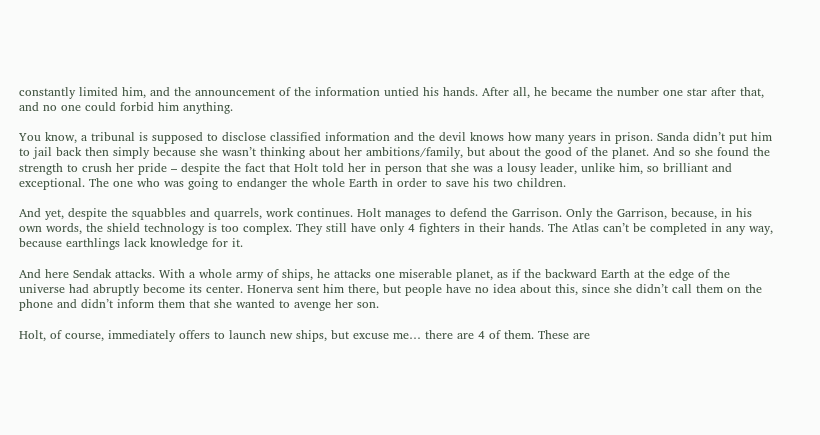constantly limited him, and the announcement of the information untied his hands. After all, he became the number one star after that, and no one could forbid him anything.

You know, a tribunal is supposed to disclose classified information and the devil knows how many years in prison. Sanda didn’t put him to jail back then simply because she wasn’t thinking about her ambitions/family, but about the good of the planet. And so she found the strength to crush her pride – despite the fact that Holt told her in person that she was a lousy leader, unlike him, so brilliant and exceptional. The one who was going to endanger the whole Earth in order to save his two children.

And yet, despite the squabbles and quarrels, work continues. Holt manages to defend the Garrison. Only the Garrison, because, in his own words, the shield technology is too complex. They still have only 4 fighters in their hands. The Atlas can’t be completed in any way, because earthlings lack knowledge for it.

And here Sendak attacks. With a whole army of ships, he attacks one miserable planet, as if the backward Earth at the edge of the universe had abruptly become its center. Honerva sent him there, but people have no idea about this, since she didn’t call them on the phone and didn’t inform them that she wanted to avenge her son.

Holt, of course, immediately offers to launch new ships, but excuse me… there are 4 of them. These are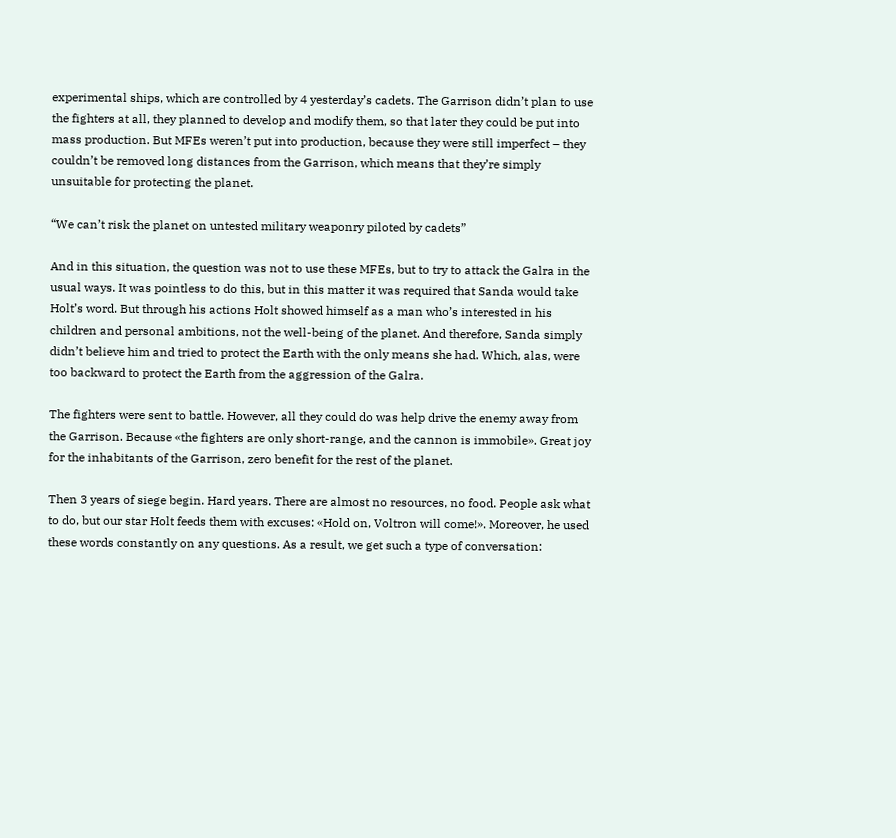experimental ships, which are controlled by 4 yesterday’s cadets. The Garrison didn’t plan to use the fighters at all, they planned to develop and modify them, so that later they could be put into mass production. But MFEs weren’t put into production, because they were still imperfect – they couldn’t be removed long distances from the Garrison, which means that they’re simply unsuitable for protecting the planet.

“We can’t risk the planet on untested military weaponry piloted by cadets”

And in this situation, the question was not to use these MFEs, but to try to attack the Galra in the usual ways. It was pointless to do this, but in this matter it was required that Sanda would take Holt’s word. But through his actions Holt showed himself as a man who’s interested in his children and personal ambitions, not the well-being of the planet. And therefore, Sanda simply didn’t believe him and tried to protect the Earth with the only means she had. Which, alas, were too backward to protect the Earth from the aggression of the Galra.

The fighters were sent to battle. However, all they could do was help drive the enemy away from the Garrison. Because «the fighters are only short-range, and the cannon is immobile». Great joy for the inhabitants of the Garrison, zero benefit for the rest of the planet.

Then 3 years of siege begin. Hard years. There are almost no resources, no food. People ask what to do, but our star Holt feeds them with excuses: «Hold on, Voltron will come!». Moreover, he used these words constantly on any questions. As a result, we get such a type of conversation: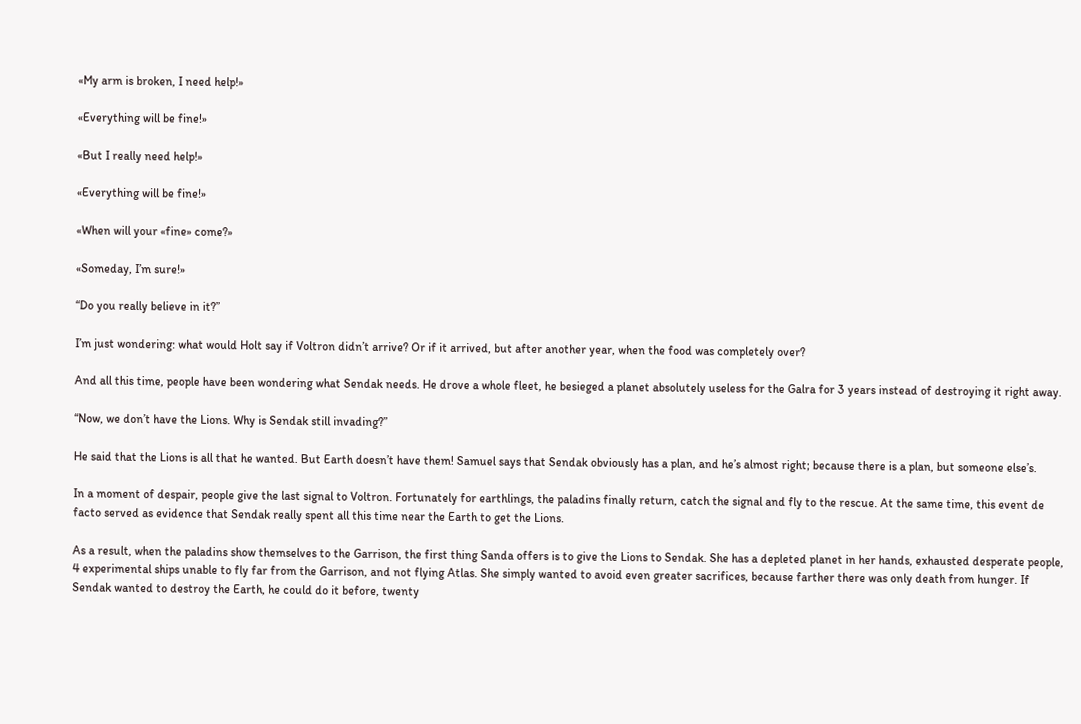«My arm is broken, I need help!»

«Everything will be fine!»

«But I really need help!»

«Everything will be fine!»

«When will your «fine» come?»

«Someday, I’m sure!»

“Do you really believe in it?”

I’m just wondering: what would Holt say if Voltron didn’t arrive? Or if it arrived, but after another year, when the food was completely over?

And all this time, people have been wondering what Sendak needs. He drove a whole fleet, he besieged a planet absolutely useless for the Galra for 3 years instead of destroying it right away.

“Now, we don’t have the Lions. Why is Sendak still invading?”

He said that the Lions is all that he wanted. But Earth doesn’t have them! Samuel says that Sendak obviously has a plan, and he’s almost right; because there is a plan, but someone else’s.

In a moment of despair, people give the last signal to Voltron. Fortunately for earthlings, the paladins finally return, catch the signal and fly to the rescue. At the same time, this event de facto served as evidence that Sendak really spent all this time near the Earth to get the Lions.

As a result, when the paladins show themselves to the Garrison, the first thing Sanda offers is to give the Lions to Sendak. She has a depleted planet in her hands, exhausted desperate people, 4 experimental ships unable to fly far from the Garrison, and not flying Atlas. She simply wanted to avoid even greater sacrifices, because farther there was only death from hunger. If Sendak wanted to destroy the Earth, he could do it before, twenty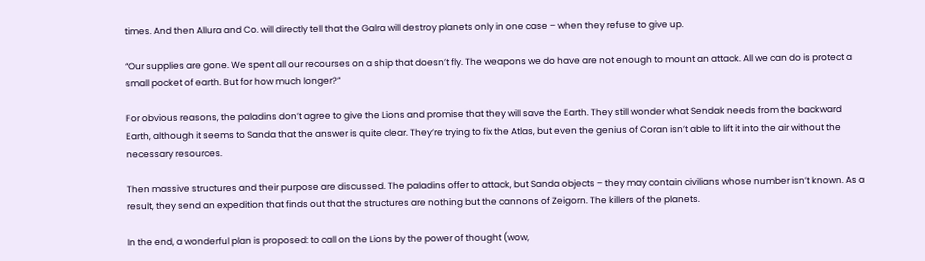times. And then Allura and Co. will directly tell that the Galra will destroy planets only in one case – when they refuse to give up.

“Our supplies are gone. We spent all our recourses on a ship that doesn’t fly. The weapons we do have are not enough to mount an attack. All we can do is protect a small pocket of earth. But for how much longer?”

For obvious reasons, the paladins don’t agree to give the Lions and promise that they will save the Earth. They still wonder what Sendak needs from the backward Earth, although it seems to Sanda that the answer is quite clear. They’re trying to fix the Atlas, but even the genius of Coran isn’t able to lift it into the air without the necessary resources.

Then massive structures and their purpose are discussed. The paladins offer to attack, but Sanda objects – they may contain civilians whose number isn’t known. As a result, they send an expedition that finds out that the structures are nothing but the cannons of Zeigorn. The killers of the planets.

In the end, a wonderful plan is proposed: to call on the Lions by the power of thought (wow,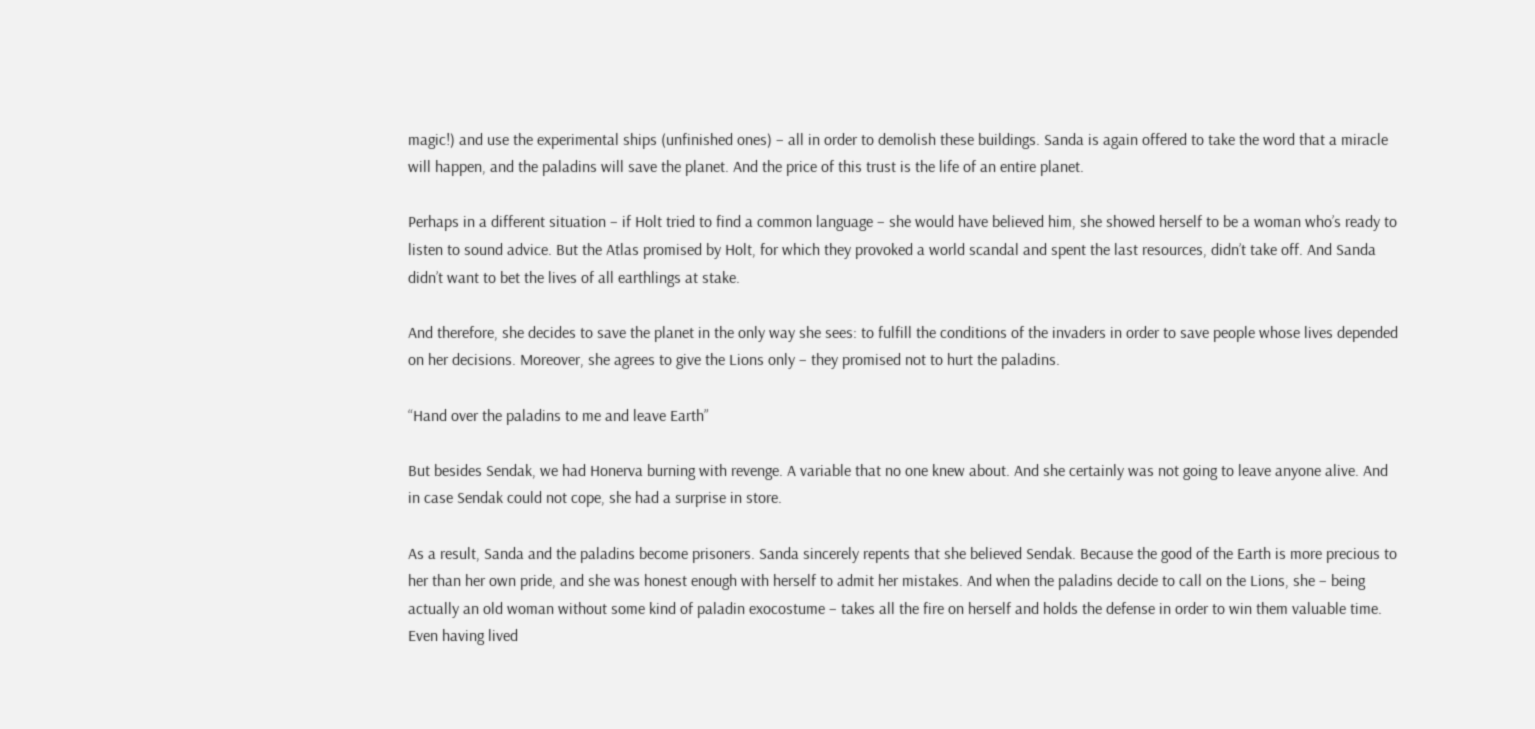magic!) and use the experimental ships (unfinished ones) – all in order to demolish these buildings. Sanda is again offered to take the word that a miracle will happen, and the paladins will save the planet. And the price of this trust is the life of an entire planet.

Perhaps in a different situation – if Holt tried to find a common language – she would have believed him, she showed herself to be a woman who’s ready to listen to sound advice. But the Atlas promised by Holt, for which they provoked a world scandal and spent the last resources, didn’t take off. And Sanda didn’t want to bet the lives of all earthlings at stake.

And therefore, she decides to save the planet in the only way she sees: to fulfill the conditions of the invaders in order to save people whose lives depended on her decisions. Moreover, she agrees to give the Lions only – they promised not to hurt the paladins.

“Hand over the paladins to me and leave Earth”

But besides Sendak, we had Honerva burning with revenge. A variable that no one knew about. And she certainly was not going to leave anyone alive. And in case Sendak could not cope, she had a surprise in store.

As a result, Sanda and the paladins become prisoners. Sanda sincerely repents that she believed Sendak. Because the good of the Earth is more precious to her than her own pride, and she was honest enough with herself to admit her mistakes. And when the paladins decide to call on the Lions, she – being actually an old woman without some kind of paladin exocostume – takes all the fire on herself and holds the defense in order to win them valuable time. Even having lived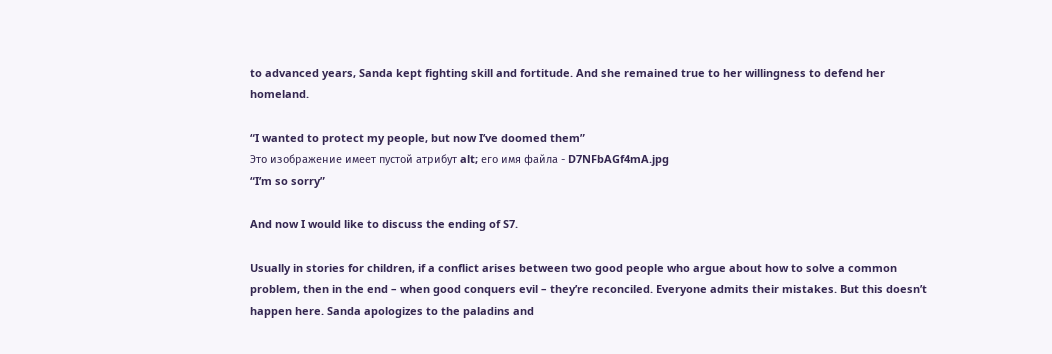to advanced years, Sanda kept fighting skill and fortitude. And she remained true to her willingness to defend her homeland.

“I wanted to protect my people, but now I’ve doomed them”
Это изображение имеет пустой атрибут alt; его имя файла - D7NFbAGf4mA.jpg
“I’m so sorry”

And now I would like to discuss the ending of S7.

Usually in stories for children, if a conflict arises between two good people who argue about how to solve a common problem, then in the end – when good conquers evil – they’re reconciled. Everyone admits their mistakes. But this doesn’t happen here. Sanda apologizes to the paladins and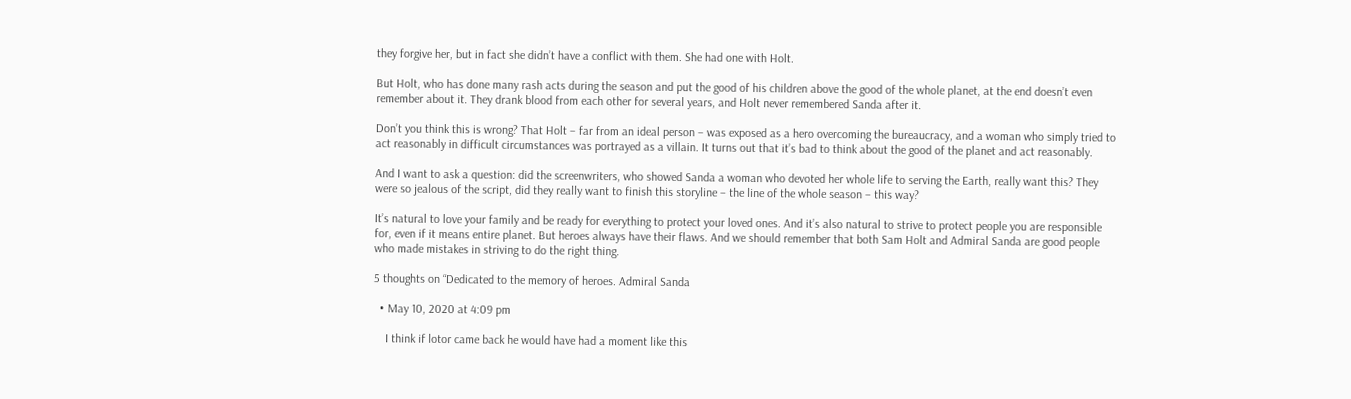they forgive her, but in fact she didn’t have a conflict with them. She had one with Holt.

But Holt, who has done many rash acts during the season and put the good of his children above the good of the whole planet, at the end doesn’t even remember about it. They drank blood from each other for several years, and Holt never remembered Sanda after it.

Don’t you think this is wrong? That Holt – far from an ideal person – was exposed as a hero overcoming the bureaucracy, and a woman who simply tried to act reasonably in difficult circumstances was portrayed as a villain. It turns out that it’s bad to think about the good of the planet and act reasonably.

And I want to ask a question: did the screenwriters, who showed Sanda a woman who devoted her whole life to serving the Earth, really want this? They were so jealous of the script, did they really want to finish this storyline – the line of the whole season – this way?

It’s natural to love your family and be ready for everything to protect your loved ones. And it’s also natural to strive to protect people you are responsible for, even if it means entire planet. But heroes always have their flaws. And we should remember that both Sam Holt and Admiral Sanda are good people who made mistakes in striving to do the right thing.

5 thoughts on “Dedicated to the memory of heroes. Admiral Sanda

  • May 10, 2020 at 4:09 pm

    I think if lotor came back he would have had a moment like this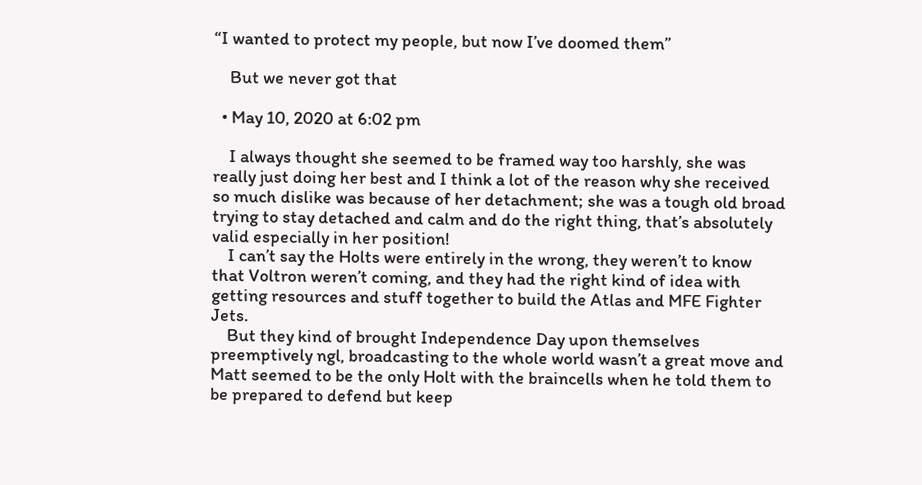“I wanted to protect my people, but now I’ve doomed them”

    But we never got that

  • May 10, 2020 at 6:02 pm

    I always thought she seemed to be framed way too harshly, she was really just doing her best and I think a lot of the reason why she received so much dislike was because of her detachment; she was a tough old broad trying to stay detached and calm and do the right thing, that’s absolutely valid especially in her position!
    I can’t say the Holts were entirely in the wrong, they weren’t to know that Voltron weren’t coming, and they had the right kind of idea with getting resources and stuff together to build the Atlas and MFE Fighter Jets.
    But they kind of brought Independence Day upon themselves preemptively ngl, broadcasting to the whole world wasn’t a great move and Matt seemed to be the only Holt with the braincells when he told them to be prepared to defend but keep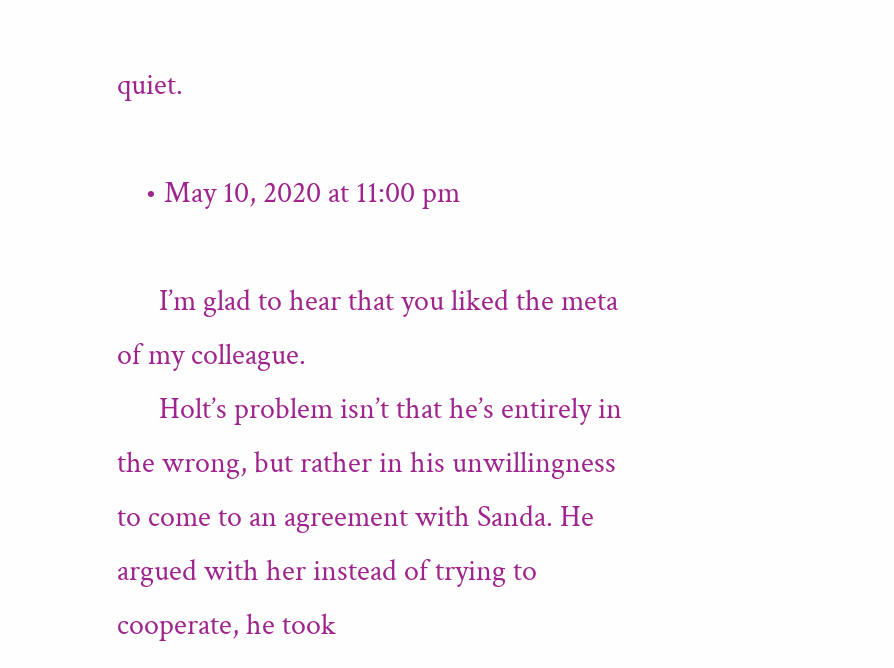quiet.

    • May 10, 2020 at 11:00 pm

      I’m glad to hear that you liked the meta of my colleague.
      Holt’s problem isn’t that he’s entirely in the wrong, but rather in his unwillingness to come to an agreement with Sanda. He argued with her instead of trying to cooperate, he took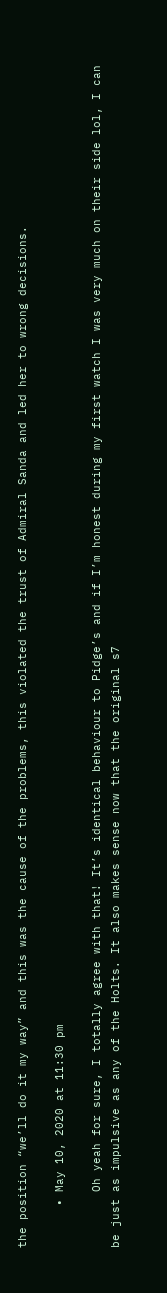the position “we’ll do it my way” and this was the cause of the problems, this violated the trust of Admiral Sanda and led her to wrong decisions.

      • May 10, 2020 at 11:30 pm

        Oh yeah for sure, I totally agree with that! It’s identical behaviour to Pidge’s and if I’m honest during my first watch I was very much on their side lol, I can be just as impulsive as any of the Holts. It also makes sense now that the original s7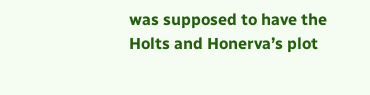was supposed to have the Holts and Honerva’s plot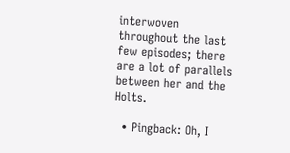interwoven throughout the last few episodes; there are a lot of parallels between her and the Holts.

  • Pingback: Oh, I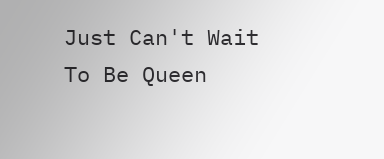Just Can't Wait To Be Queen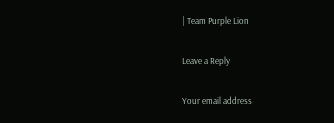| Team Purple Lion

Leave a Reply

Your email address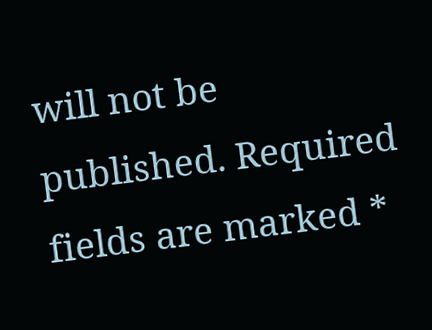will not be published. Required fields are marked *